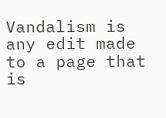Vandalism is any edit made to a page that is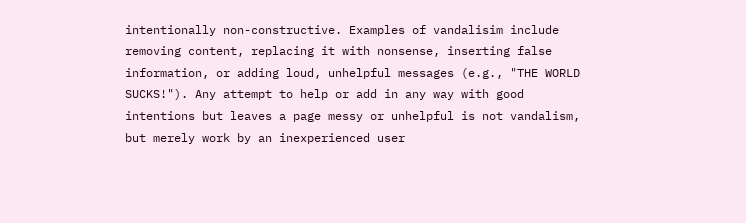intentionally non-constructive. Examples of vandalisim include removing content, replacing it with nonsense, inserting false information, or adding loud, unhelpful messages (e.g., "THE WORLD SUCKS!"). Any attempt to help or add in any way with good intentions but leaves a page messy or unhelpful is not vandalism, but merely work by an inexperienced user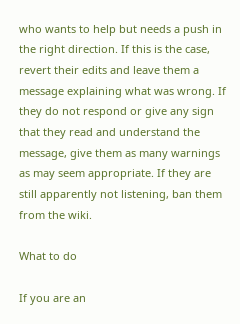who wants to help but needs a push in the right direction. If this is the case, revert their edits and leave them a message explaining what was wrong. If they do not respond or give any sign that they read and understand the message, give them as many warnings as may seem appropriate. If they are still apparently not listening, ban them from the wiki.

What to do

If you are an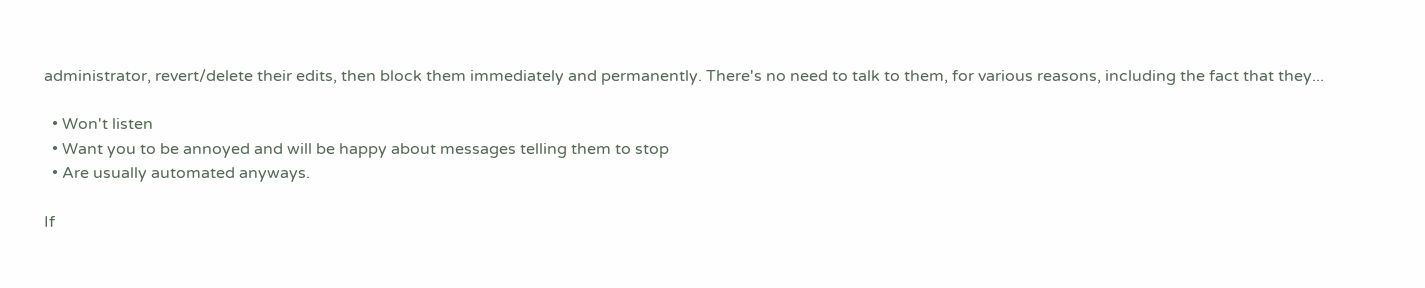administrator, revert/delete their edits, then block them immediately and permanently. There's no need to talk to them, for various reasons, including the fact that they...

  • Won't listen
  • Want you to be annoyed and will be happy about messages telling them to stop
  • Are usually automated anyways.

If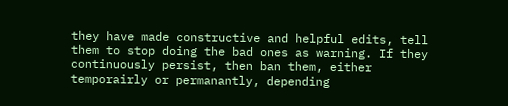they have made constructive and helpful edits, tell them to stop doing the bad ones as warning. If they continuously persist, then ban them, either temporairly or permanantly, depending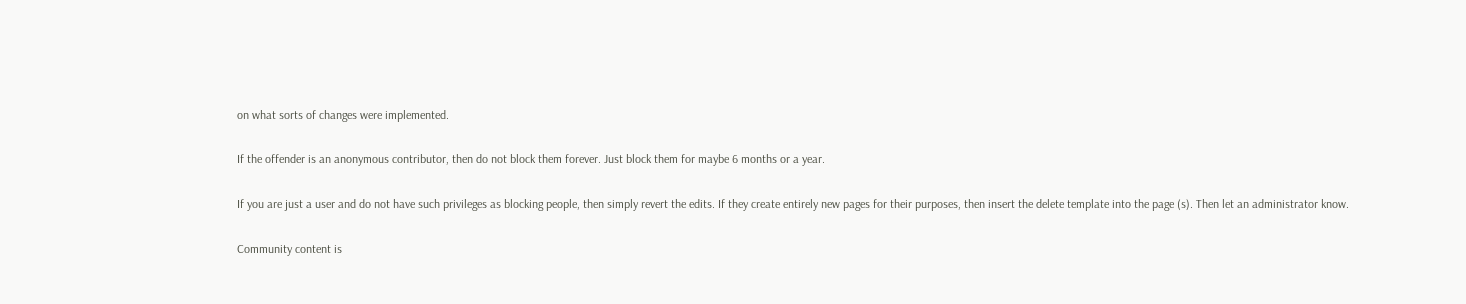on what sorts of changes were implemented.

If the offender is an anonymous contributor, then do not block them forever. Just block them for maybe 6 months or a year.

If you are just a user and do not have such privileges as blocking people, then simply revert the edits. If they create entirely new pages for their purposes, then insert the delete template into the page (s). Then let an administrator know.

Community content is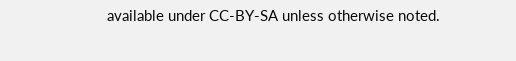available under CC-BY-SA unless otherwise noted.